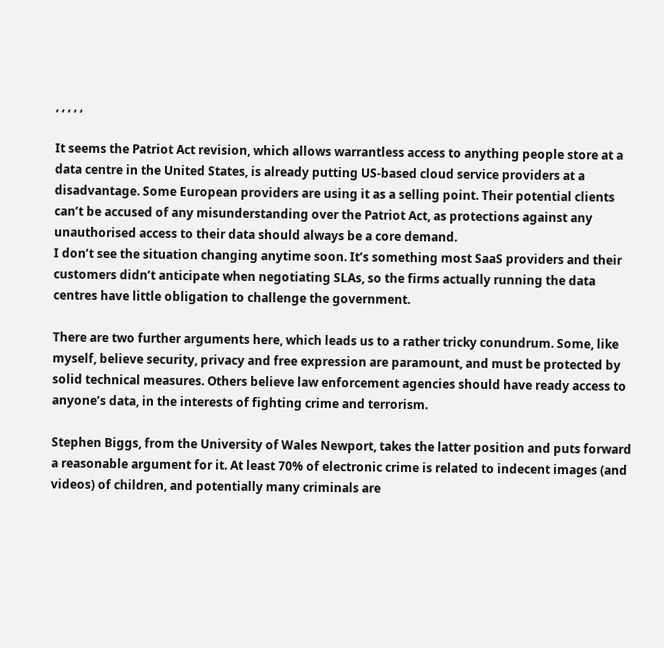, , , , ,

It seems the Patriot Act revision, which allows warrantless access to anything people store at a data centre in the United States, is already putting US-based cloud service providers at a disadvantage. Some European providers are using it as a selling point. Their potential clients can’t be accused of any misunderstanding over the Patriot Act, as protections against any unauthorised access to their data should always be a core demand.
I don’t see the situation changing anytime soon. It’s something most SaaS providers and their customers didn’t anticipate when negotiating SLAs, so the firms actually running the data centres have little obligation to challenge the government.

There are two further arguments here, which leads us to a rather tricky conundrum. Some, like myself, believe security, privacy and free expression are paramount, and must be protected by solid technical measures. Others believe law enforcement agencies should have ready access to anyone’s data, in the interests of fighting crime and terrorism.

Stephen Biggs, from the University of Wales Newport, takes the latter position and puts forward a reasonable argument for it. At least 70% of electronic crime is related to indecent images (and videos) of children, and potentially many criminals are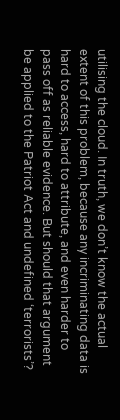utilising the cloud. In truth, we don’t know the actual extent of this problem, because any incriminating data is hard to access, hard to attribute, and even harder to pass off as reliable evidence. But should that argument be applied to the Patriot Act and undefined ‘terrorists’?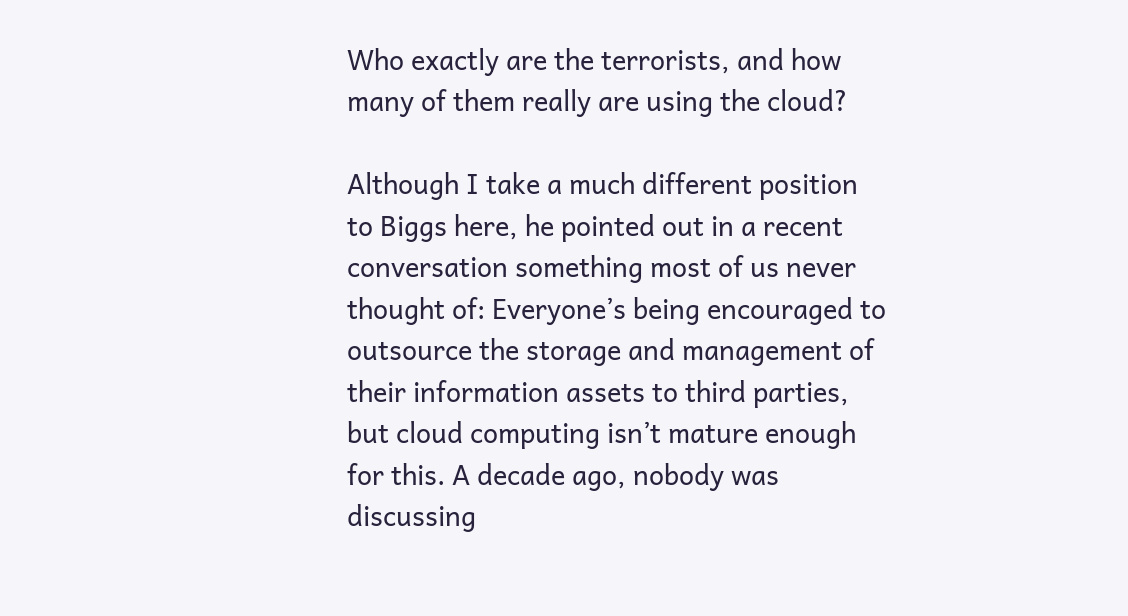Who exactly are the terrorists, and how many of them really are using the cloud?

Although I take a much different position to Biggs here, he pointed out in a recent conversation something most of us never thought of: Everyone’s being encouraged to outsource the storage and management of their information assets to third parties, but cloud computing isn’t mature enough for this. A decade ago, nobody was discussing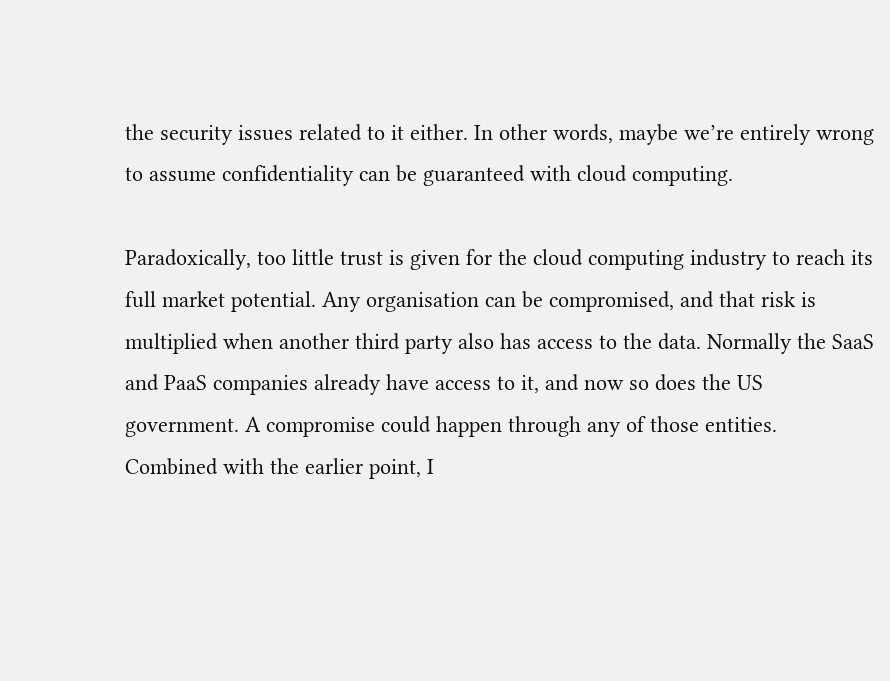the security issues related to it either. In other words, maybe we’re entirely wrong to assume confidentiality can be guaranteed with cloud computing.

Paradoxically, too little trust is given for the cloud computing industry to reach its full market potential. Any organisation can be compromised, and that risk is multiplied when another third party also has access to the data. Normally the SaaS and PaaS companies already have access to it, and now so does the US government. A compromise could happen through any of those entities.
Combined with the earlier point, I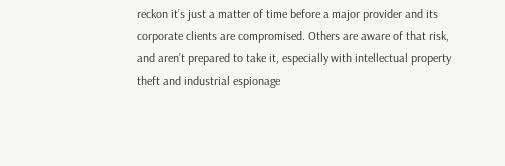reckon it’s just a matter of time before a major provider and its corporate clients are compromised. Others are aware of that risk, and aren’t prepared to take it, especially with intellectual property theft and industrial espionage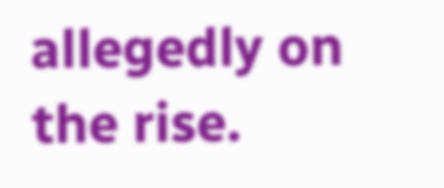allegedly on the rise.